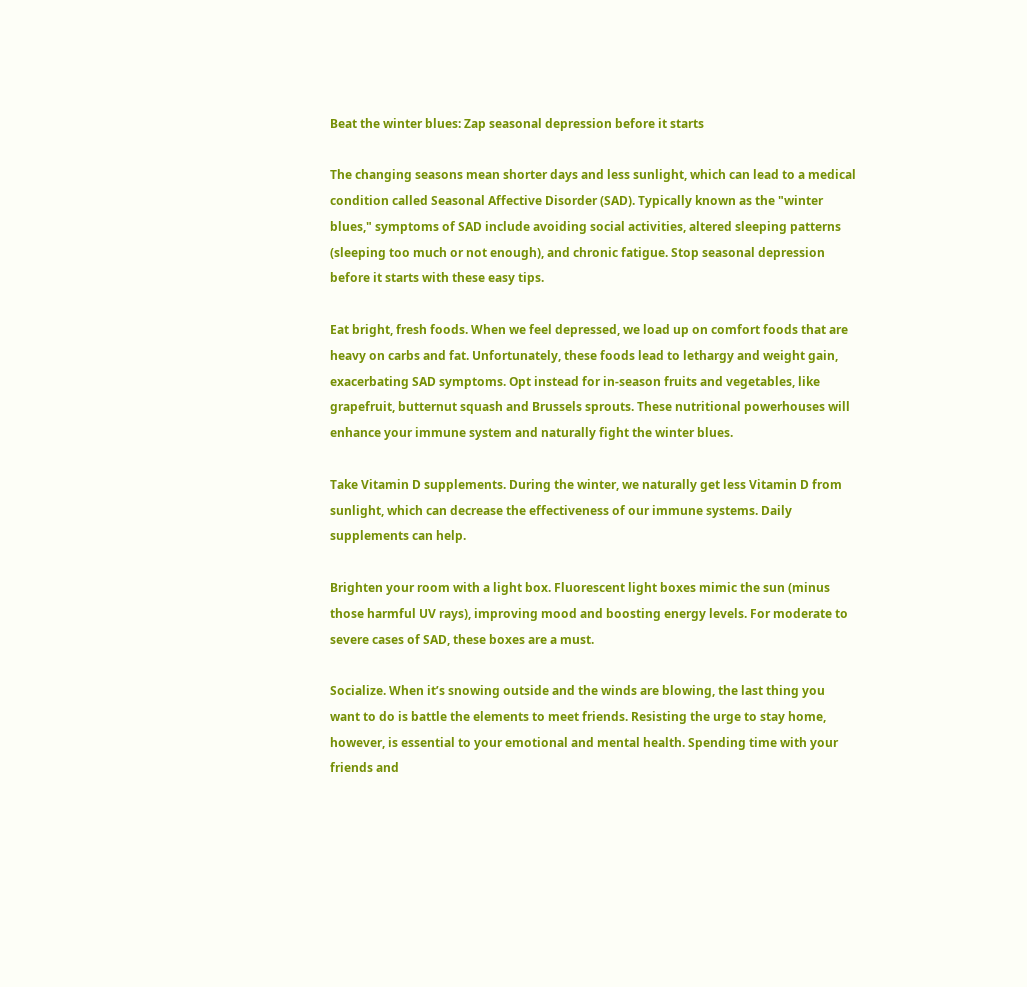Beat the winter blues: Zap seasonal depression before it starts

The changing seasons mean shorter days and less sunlight, which can lead to a medical condition called Seasonal Affective Disorder (SAD). Typically known as the "winter blues," symptoms of SAD include avoiding social activities, altered sleeping patterns (sleeping too much or not enough), and chronic fatigue. Stop seasonal depression before it starts with these easy tips.

Eat bright, fresh foods. When we feel depressed, we load up on comfort foods that are heavy on carbs and fat. Unfortunately, these foods lead to lethargy and weight gain, exacerbating SAD symptoms. Opt instead for in-season fruits and vegetables, like grapefruit, butternut squash and Brussels sprouts. These nutritional powerhouses will enhance your immune system and naturally fight the winter blues.

Take Vitamin D supplements. During the winter, we naturally get less Vitamin D from sunlight, which can decrease the effectiveness of our immune systems. Daily supplements can help.

Brighten your room with a light box. Fluorescent light boxes mimic the sun (minus those harmful UV rays), improving mood and boosting energy levels. For moderate to severe cases of SAD, these boxes are a must.

Socialize. When it’s snowing outside and the winds are blowing, the last thing you want to do is battle the elements to meet friends. Resisting the urge to stay home, however, is essential to your emotional and mental health. Spending time with your friends and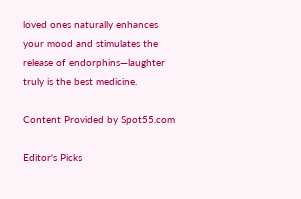loved ones naturally enhances your mood and stimulates the release of endorphins—laughter truly is the best medicine.

Content Provided by Spot55.com

Editor's Picks